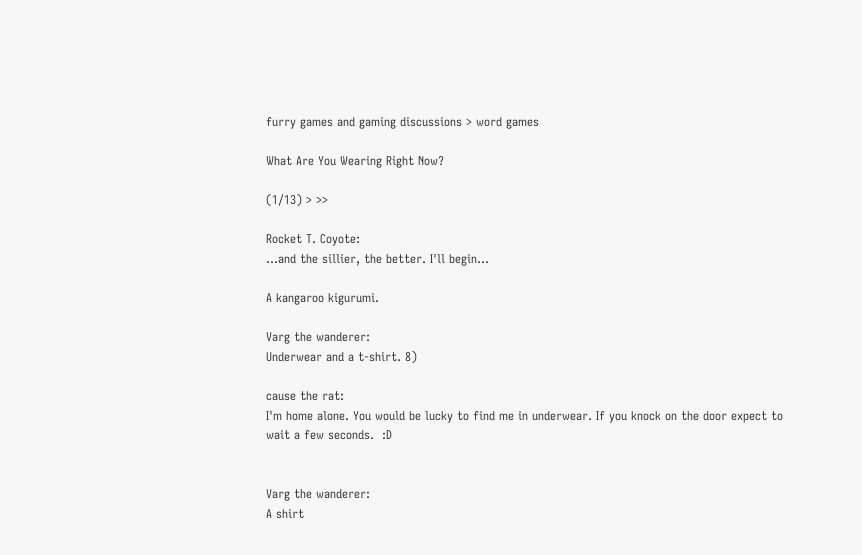furry games and gaming discussions > word games

What Are You Wearing Right Now?

(1/13) > >>

Rocket T. Coyote:
...and the sillier, the better. I'll begin...

A kangaroo kigurumi.

Varg the wanderer:
Underwear and a t-shirt. 8)

cause the rat:
I'm home alone. You would be lucky to find me in underwear. If you knock on the door expect to wait a few seconds.  :D


Varg the wanderer:
A shirt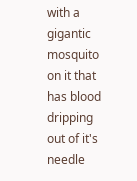with a gigantic mosquito on it that has blood dripping out of it's needle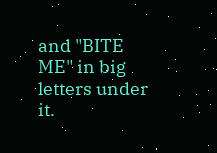and "BITE ME" in big letters under it.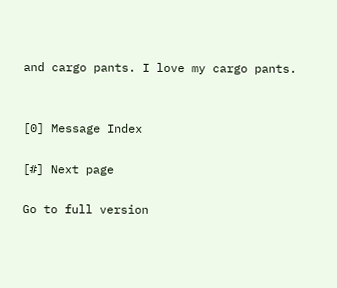and cargo pants. I love my cargo pants.


[0] Message Index

[#] Next page

Go to full version